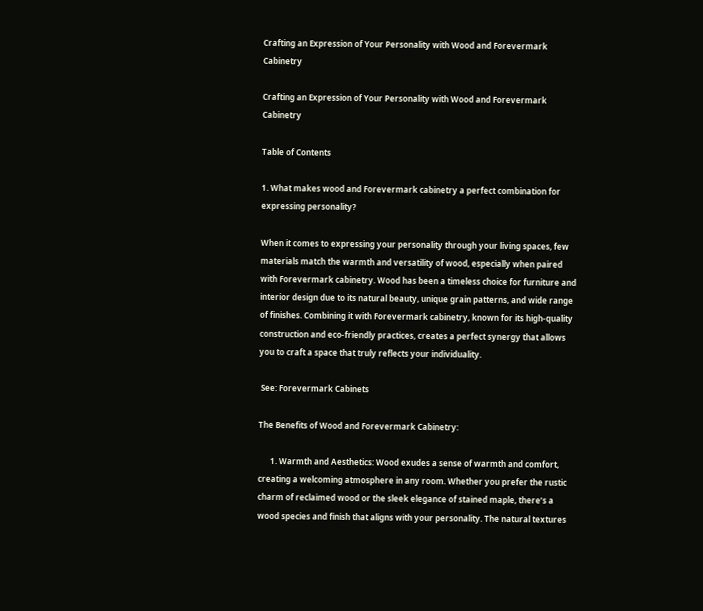Crafting an Expression of Your Personality with Wood and Forevermark Cabinetry

Crafting an Expression of Your Personality with Wood and Forevermark Cabinetry

Table of Contents

1. What makes wood and Forevermark cabinetry a perfect combination for expressing personality?

When it comes to expressing your personality through your living spaces, few materials match the warmth and versatility of wood, especially when paired with Forevermark cabinetry. Wood has been a timeless choice for furniture and interior design due to its natural beauty, unique grain patterns, and wide range of finishes. Combining it with Forevermark cabinetry, known for its high-quality construction and eco-friendly practices, creates a perfect synergy that allows you to craft a space that truly reflects your individuality.

 See: Forevermark Cabinets

The Benefits of Wood and Forevermark Cabinetry:

      1. Warmth and Aesthetics: Wood exudes a sense of warmth and comfort, creating a welcoming atmosphere in any room. Whether you prefer the rustic charm of reclaimed wood or the sleek elegance of stained maple, there’s a wood species and finish that aligns with your personality. The natural textures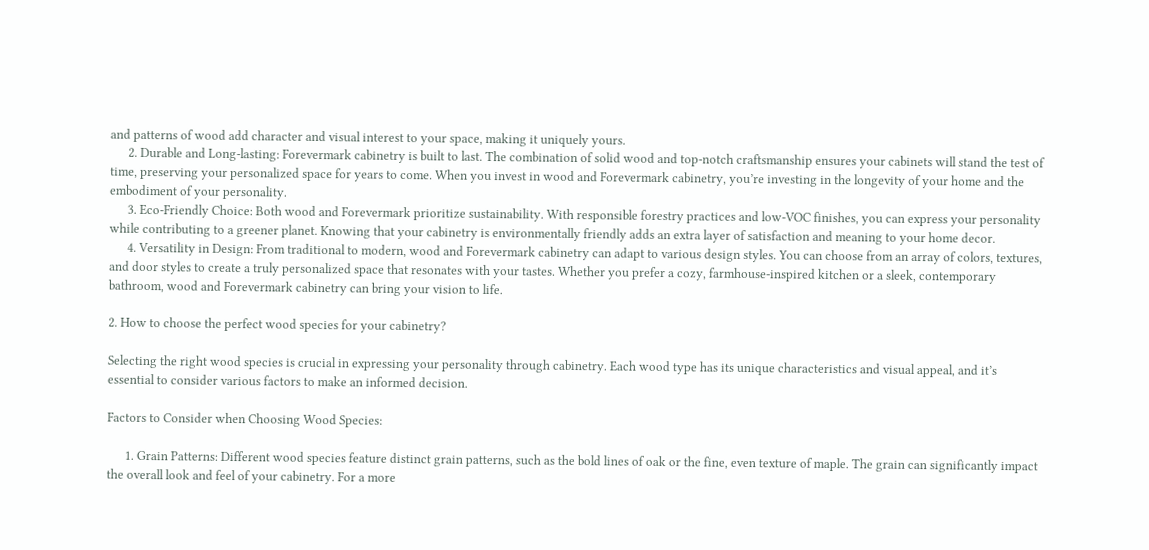and patterns of wood add character and visual interest to your space, making it uniquely yours.
      2. Durable and Long-lasting: Forevermark cabinetry is built to last. The combination of solid wood and top-notch craftsmanship ensures your cabinets will stand the test of time, preserving your personalized space for years to come. When you invest in wood and Forevermark cabinetry, you’re investing in the longevity of your home and the embodiment of your personality.
      3. Eco-Friendly Choice: Both wood and Forevermark prioritize sustainability. With responsible forestry practices and low-VOC finishes, you can express your personality while contributing to a greener planet. Knowing that your cabinetry is environmentally friendly adds an extra layer of satisfaction and meaning to your home decor.
      4. Versatility in Design: From traditional to modern, wood and Forevermark cabinetry can adapt to various design styles. You can choose from an array of colors, textures, and door styles to create a truly personalized space that resonates with your tastes. Whether you prefer a cozy, farmhouse-inspired kitchen or a sleek, contemporary bathroom, wood and Forevermark cabinetry can bring your vision to life.

2. How to choose the perfect wood species for your cabinetry?

Selecting the right wood species is crucial in expressing your personality through cabinetry. Each wood type has its unique characteristics and visual appeal, and it’s essential to consider various factors to make an informed decision.

Factors to Consider when Choosing Wood Species:

      1. Grain Patterns: Different wood species feature distinct grain patterns, such as the bold lines of oak or the fine, even texture of maple. The grain can significantly impact the overall look and feel of your cabinetry. For a more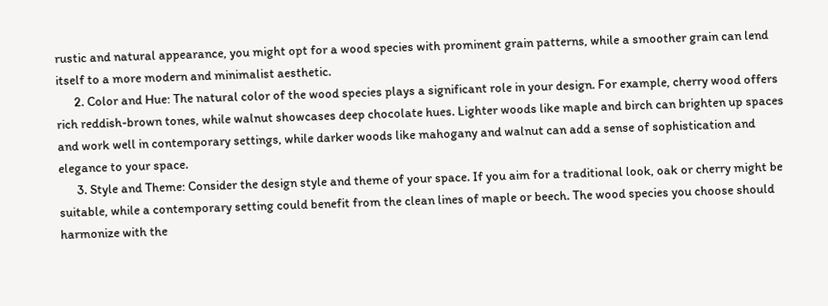rustic and natural appearance, you might opt for a wood species with prominent grain patterns, while a smoother grain can lend itself to a more modern and minimalist aesthetic.
      2. Color and Hue: The natural color of the wood species plays a significant role in your design. For example, cherry wood offers rich reddish-brown tones, while walnut showcases deep chocolate hues. Lighter woods like maple and birch can brighten up spaces and work well in contemporary settings, while darker woods like mahogany and walnut can add a sense of sophistication and elegance to your space.
      3. Style and Theme: Consider the design style and theme of your space. If you aim for a traditional look, oak or cherry might be suitable, while a contemporary setting could benefit from the clean lines of maple or beech. The wood species you choose should harmonize with the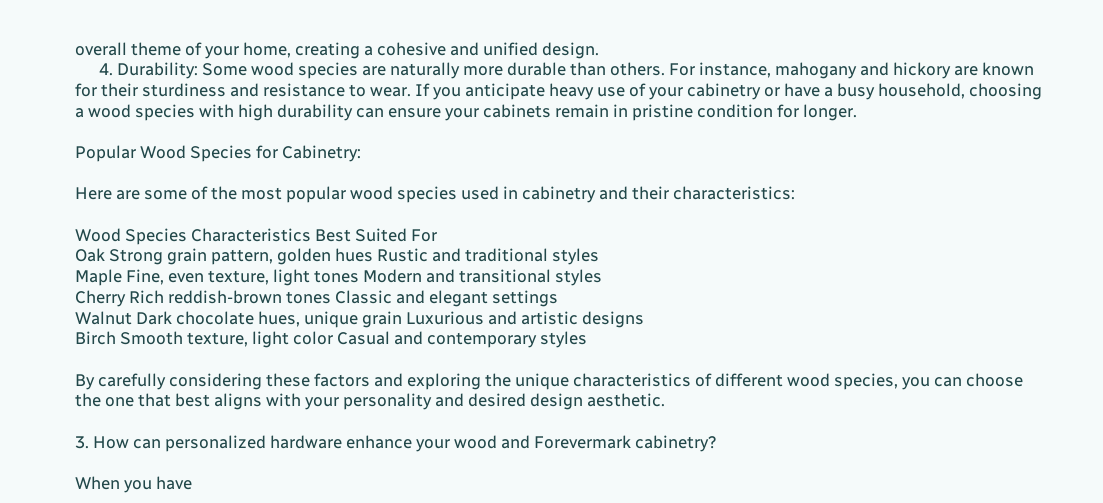overall theme of your home, creating a cohesive and unified design.
      4. Durability: Some wood species are naturally more durable than others. For instance, mahogany and hickory are known for their sturdiness and resistance to wear. If you anticipate heavy use of your cabinetry or have a busy household, choosing a wood species with high durability can ensure your cabinets remain in pristine condition for longer.

Popular Wood Species for Cabinetry:

Here are some of the most popular wood species used in cabinetry and their characteristics:

Wood Species Characteristics Best Suited For
Oak Strong grain pattern, golden hues Rustic and traditional styles
Maple Fine, even texture, light tones Modern and transitional styles
Cherry Rich reddish-brown tones Classic and elegant settings
Walnut Dark chocolate hues, unique grain Luxurious and artistic designs
Birch Smooth texture, light color Casual and contemporary styles

By carefully considering these factors and exploring the unique characteristics of different wood species, you can choose the one that best aligns with your personality and desired design aesthetic.

3. How can personalized hardware enhance your wood and Forevermark cabinetry?

When you have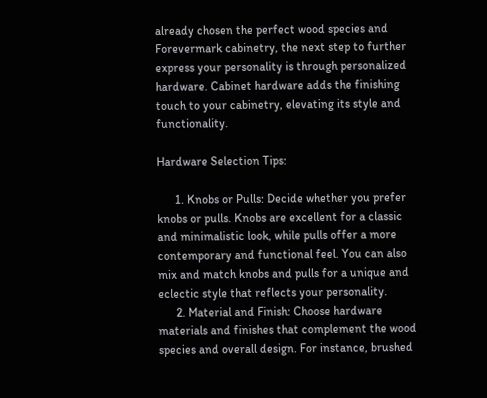already chosen the perfect wood species and Forevermark cabinetry, the next step to further express your personality is through personalized hardware. Cabinet hardware adds the finishing touch to your cabinetry, elevating its style and functionality.

Hardware Selection Tips:

      1. Knobs or Pulls: Decide whether you prefer knobs or pulls. Knobs are excellent for a classic and minimalistic look, while pulls offer a more contemporary and functional feel. You can also mix and match knobs and pulls for a unique and eclectic style that reflects your personality.
      2. Material and Finish: Choose hardware materials and finishes that complement the wood species and overall design. For instance, brushed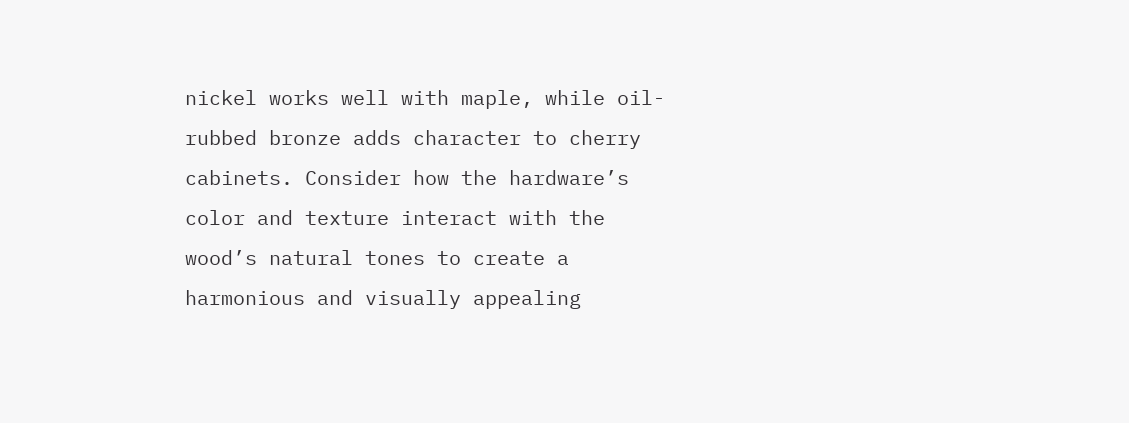nickel works well with maple, while oil-rubbed bronze adds character to cherry cabinets. Consider how the hardware’s color and texture interact with the wood’s natural tones to create a harmonious and visually appealing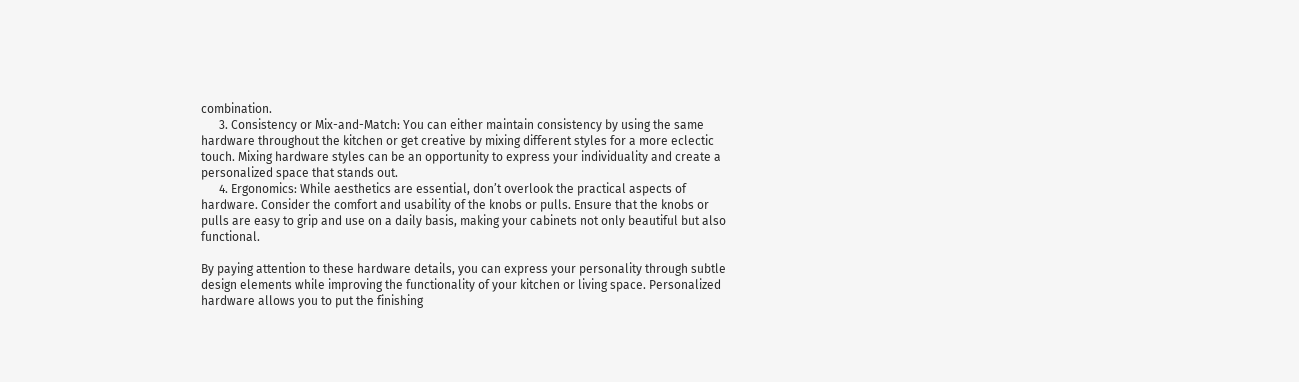combination.
      3. Consistency or Mix-and-Match: You can either maintain consistency by using the same hardware throughout the kitchen or get creative by mixing different styles for a more eclectic touch. Mixing hardware styles can be an opportunity to express your individuality and create a personalized space that stands out.
      4. Ergonomics: While aesthetics are essential, don’t overlook the practical aspects of hardware. Consider the comfort and usability of the knobs or pulls. Ensure that the knobs or pulls are easy to grip and use on a daily basis, making your cabinets not only beautiful but also functional.

By paying attention to these hardware details, you can express your personality through subtle design elements while improving the functionality of your kitchen or living space. Personalized hardware allows you to put the finishing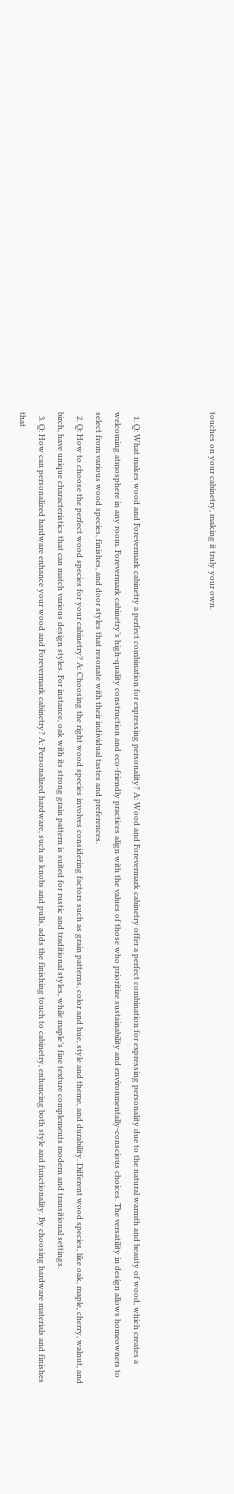touches on your cabinetry, making it truly your own.



  1. Q: What makes wood and Forevermark cabinetry a perfect combination for expressing personality? A: Wood and Forevermark cabinetry offer a perfect combination for expressing personality due to the natural warmth and beauty of wood, which creates a welcoming atmosphere in any room. Forevermark cabinetry’s high-quality construction and eco-friendly practices align with the values of those who prioritize sustainability and environmentally-conscious choices. The versatility in design allows homeowners to select from various wood species, finishes, and door styles that resonate with their individual tastes and preferences.
  2. Q: How to choose the perfect wood species for your cabinetry? A: Choosing the right wood species involves considering factors such as grain patterns, color and hue, style and theme, and durability. Different wood species, like oak, maple, cherry, walnut, and birch, have unique characteristics that can match various design styles. For instance, oak with its strong grain pattern is suited for rustic and traditional styles, while maple’s fine texture complements modern and transitional settings.
  3. Q: How can personalized hardware enhance your wood and Forevermark cabinetry? A: Personalized hardware, such as knobs and pulls, adds the finishing touch to cabinetry, enhancing both style and functionality. By choosing hardware materials and finishes that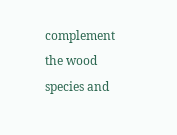complement the wood species and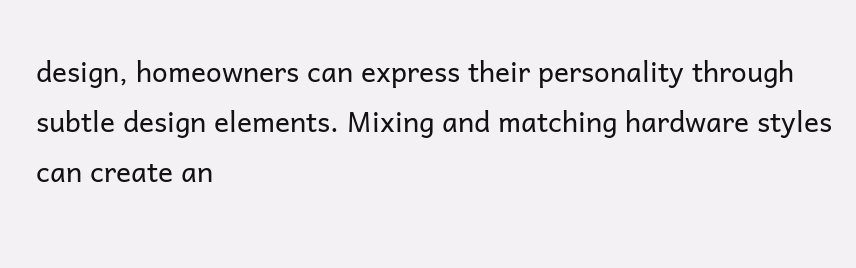design, homeowners can express their personality through subtle design elements. Mixing and matching hardware styles can create an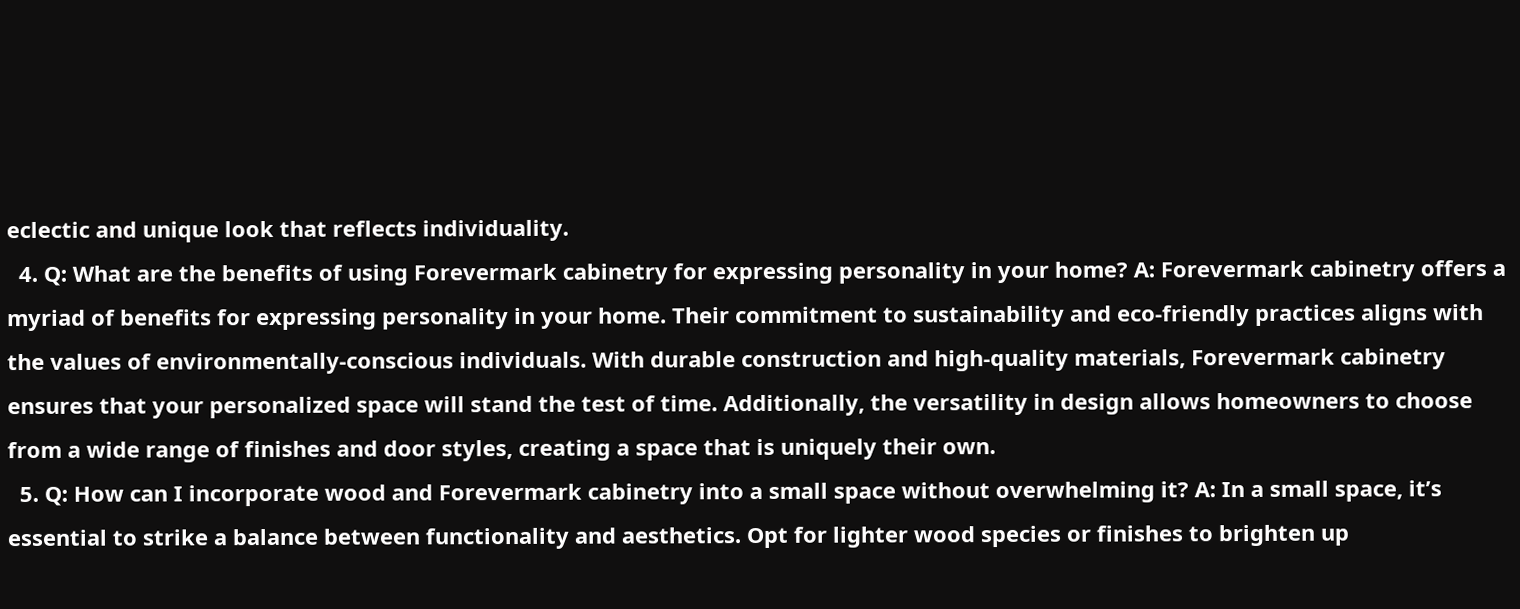eclectic and unique look that reflects individuality.
  4. Q: What are the benefits of using Forevermark cabinetry for expressing personality in your home? A: Forevermark cabinetry offers a myriad of benefits for expressing personality in your home. Their commitment to sustainability and eco-friendly practices aligns with the values of environmentally-conscious individuals. With durable construction and high-quality materials, Forevermark cabinetry ensures that your personalized space will stand the test of time. Additionally, the versatility in design allows homeowners to choose from a wide range of finishes and door styles, creating a space that is uniquely their own.
  5. Q: How can I incorporate wood and Forevermark cabinetry into a small space without overwhelming it? A: In a small space, it’s essential to strike a balance between functionality and aesthetics. Opt for lighter wood species or finishes to brighten up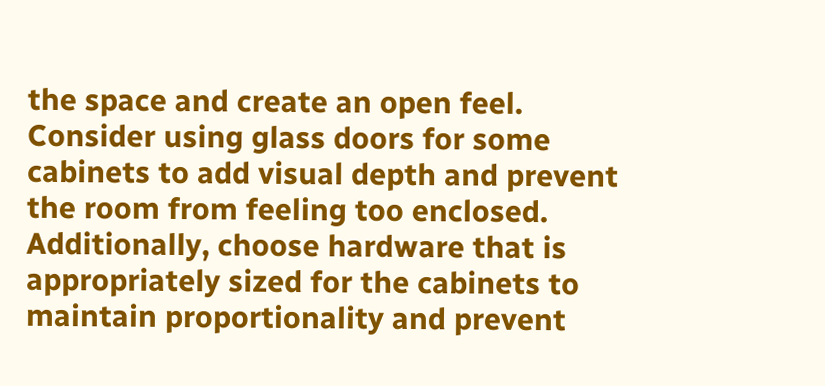the space and create an open feel. Consider using glass doors for some cabinets to add visual depth and prevent the room from feeling too enclosed. Additionally, choose hardware that is appropriately sized for the cabinets to maintain proportionality and prevent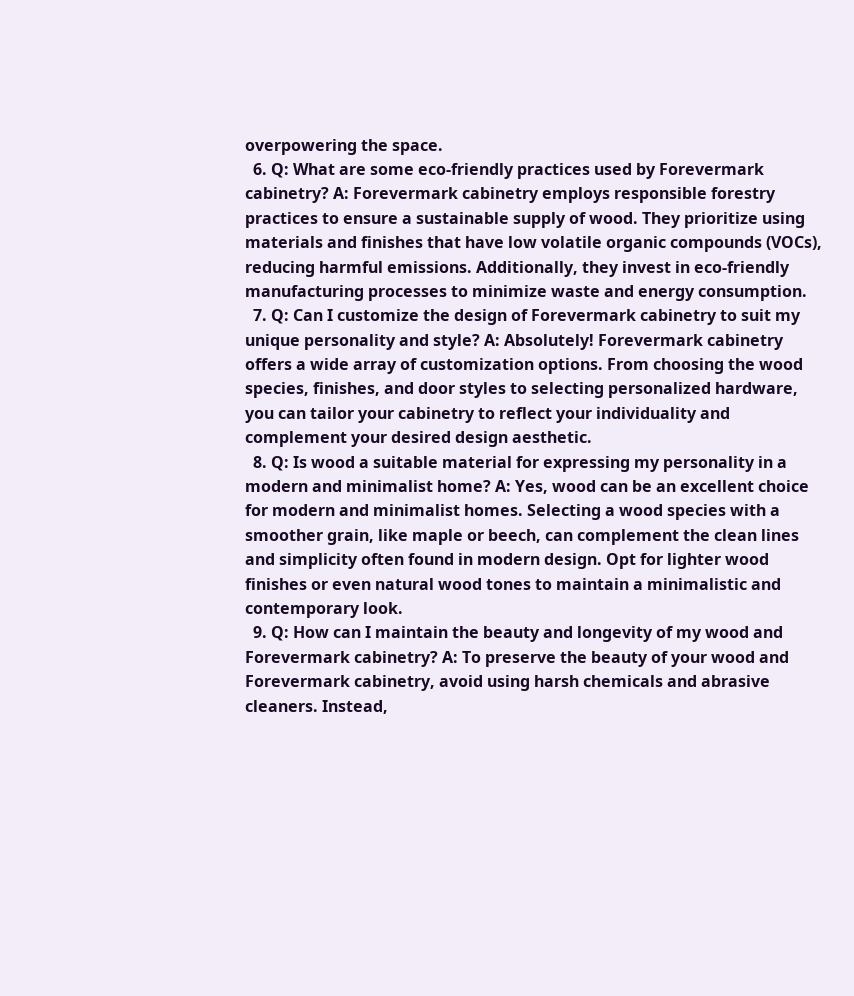overpowering the space.
  6. Q: What are some eco-friendly practices used by Forevermark cabinetry? A: Forevermark cabinetry employs responsible forestry practices to ensure a sustainable supply of wood. They prioritize using materials and finishes that have low volatile organic compounds (VOCs), reducing harmful emissions. Additionally, they invest in eco-friendly manufacturing processes to minimize waste and energy consumption.
  7. Q: Can I customize the design of Forevermark cabinetry to suit my unique personality and style? A: Absolutely! Forevermark cabinetry offers a wide array of customization options. From choosing the wood species, finishes, and door styles to selecting personalized hardware, you can tailor your cabinetry to reflect your individuality and complement your desired design aesthetic.
  8. Q: Is wood a suitable material for expressing my personality in a modern and minimalist home? A: Yes, wood can be an excellent choice for modern and minimalist homes. Selecting a wood species with a smoother grain, like maple or beech, can complement the clean lines and simplicity often found in modern design. Opt for lighter wood finishes or even natural wood tones to maintain a minimalistic and contemporary look.
  9. Q: How can I maintain the beauty and longevity of my wood and Forevermark cabinetry? A: To preserve the beauty of your wood and Forevermark cabinetry, avoid using harsh chemicals and abrasive cleaners. Instead,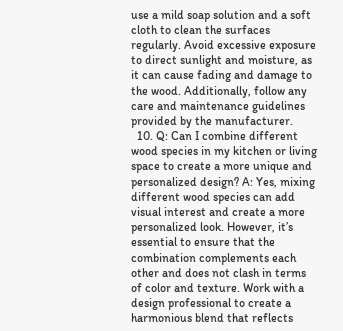use a mild soap solution and a soft cloth to clean the surfaces regularly. Avoid excessive exposure to direct sunlight and moisture, as it can cause fading and damage to the wood. Additionally, follow any care and maintenance guidelines provided by the manufacturer.
  10. Q: Can I combine different wood species in my kitchen or living space to create a more unique and personalized design? A: Yes, mixing different wood species can add visual interest and create a more personalized look. However, it’s essential to ensure that the combination complements each other and does not clash in terms of color and texture. Work with a design professional to create a harmonious blend that reflects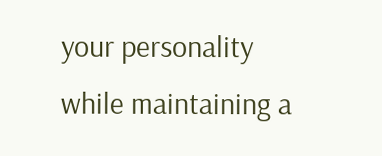your personality while maintaining a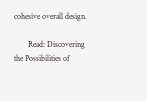cohesive overall design.

       Read: Discovering the Possibilities of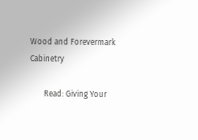Wood and Forevermark Cabinetry

       Read: Giving Your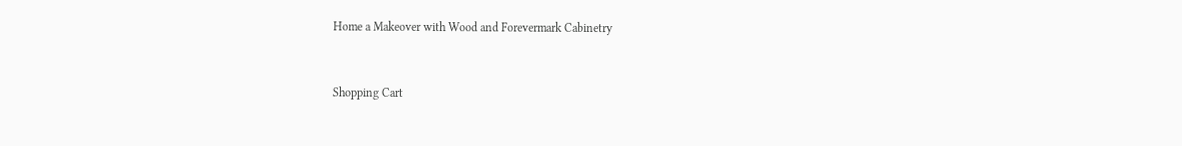Home a Makeover with Wood and Forevermark Cabinetry


Shopping Cart